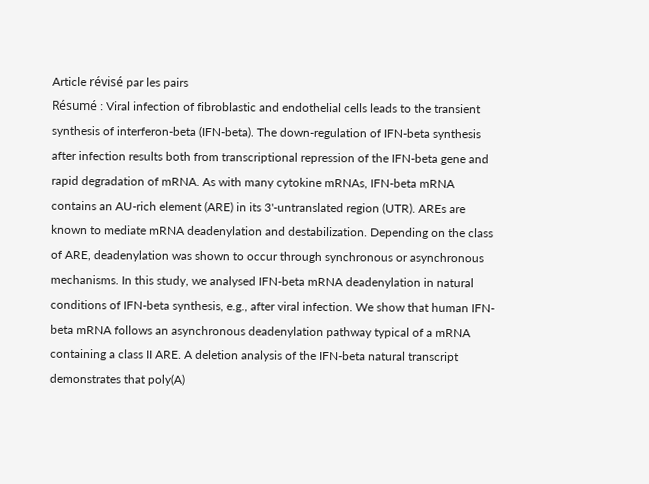Article révisé par les pairs
Résumé : Viral infection of fibroblastic and endothelial cells leads to the transient synthesis of interferon-beta (IFN-beta). The down-regulation of IFN-beta synthesis after infection results both from transcriptional repression of the IFN-beta gene and rapid degradation of mRNA. As with many cytokine mRNAs, IFN-beta mRNA contains an AU-rich element (ARE) in its 3'-untranslated region (UTR). AREs are known to mediate mRNA deadenylation and destabilization. Depending on the class of ARE, deadenylation was shown to occur through synchronous or asynchronous mechanisms. In this study, we analysed IFN-beta mRNA deadenylation in natural conditions of IFN-beta synthesis, e.g., after viral infection. We show that human IFN-beta mRNA follows an asynchronous deadenylation pathway typical of a mRNA containing a class II ARE. A deletion analysis of the IFN-beta natural transcript demonstrates that poly(A)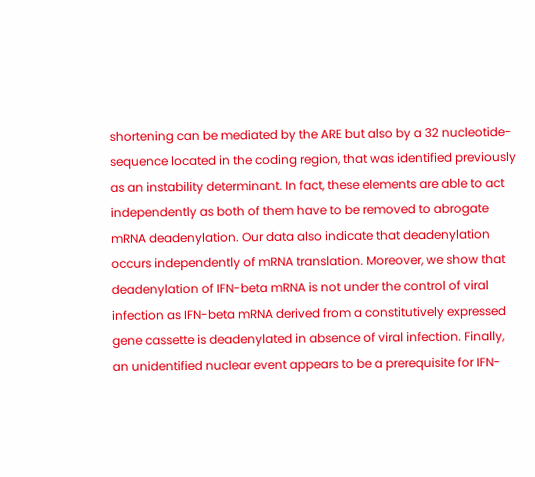shortening can be mediated by the ARE but also by a 32 nucleotide-sequence located in the coding region, that was identified previously as an instability determinant. In fact, these elements are able to act independently as both of them have to be removed to abrogate mRNA deadenylation. Our data also indicate that deadenylation occurs independently of mRNA translation. Moreover, we show that deadenylation of IFN-beta mRNA is not under the control of viral infection as IFN-beta mRNA derived from a constitutively expressed gene cassette is deadenylated in absence of viral infection. Finally, an unidentified nuclear event appears to be a prerequisite for IFN-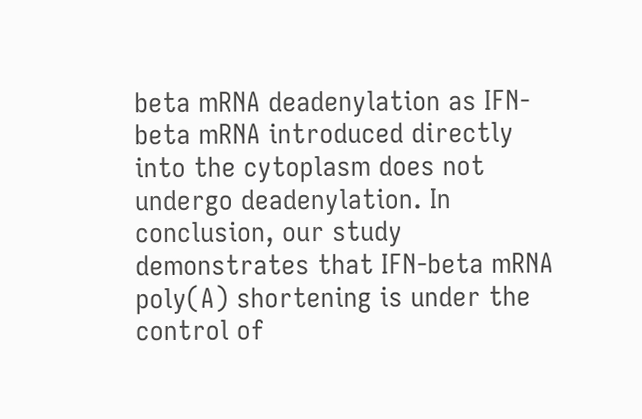beta mRNA deadenylation as IFN-beta mRNA introduced directly into the cytoplasm does not undergo deadenylation. In conclusion, our study demonstrates that IFN-beta mRNA poly(A) shortening is under the control of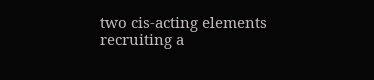two cis-acting elements recruiting a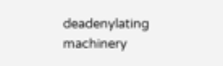deadenylating machinery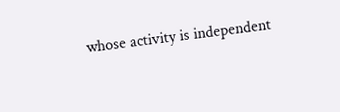whose activity is independent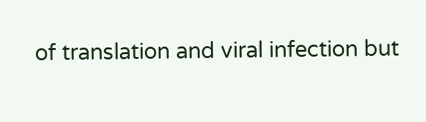of translation and viral infection but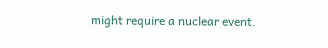might require a nuclear event.